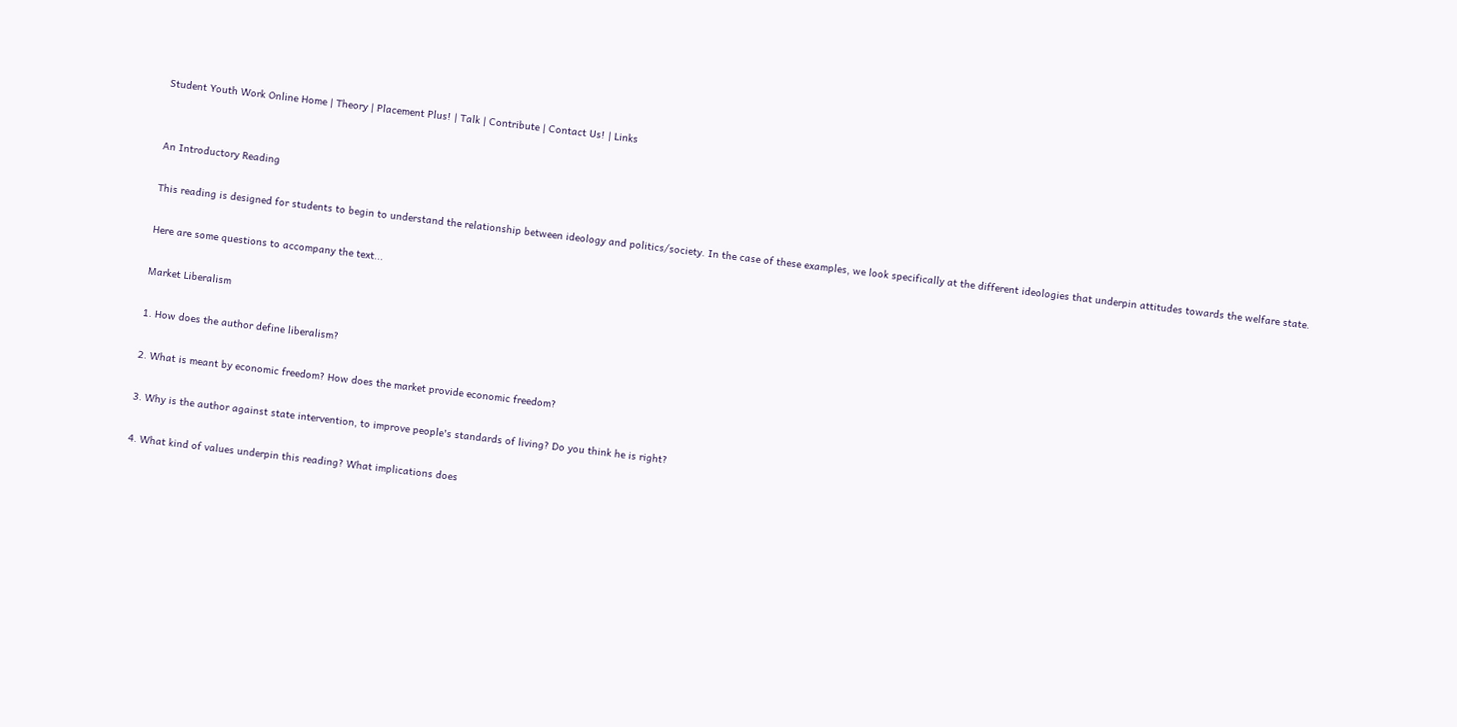Student Youth Work Online Home | Theory | Placement Plus! | Talk | Contribute | Contact Us! | Links


An Introductory Reading

This reading is designed for students to begin to understand the relationship between ideology and politics/society. In the case of these examples, we look specifically at the different ideologies that underpin attitudes towards the welfare state.

Here are some questions to accompany the text...

Market Liberalism

1. How does the author define liberalism?

2. What is meant by economic freedom? How does the market provide economic freedom?

3. Why is the author against state intervention, to improve people's standards of living? Do you think he is right?

4. What kind of values underpin this reading? What implications does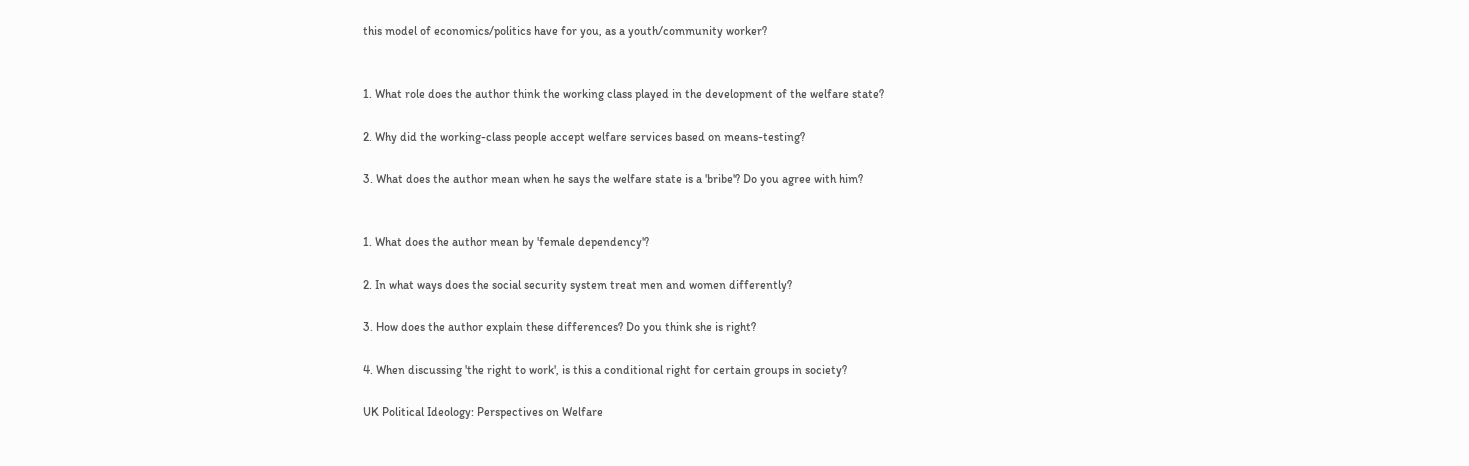this model of economics/politics have for you, as a youth/community worker?


1. What role does the author think the working class played in the development of the welfare state?

2. Why did the working-class people accept welfare services based on means-testing?

3. What does the author mean when he says the welfare state is a 'bribe'? Do you agree with him?


1. What does the author mean by 'female dependency'?

2. In what ways does the social security system treat men and women differently?

3. How does the author explain these differences? Do you think she is right?

4. When discussing 'the right to work', is this a conditional right for certain groups in society?

UK Political Ideology: Perspectives on Welfare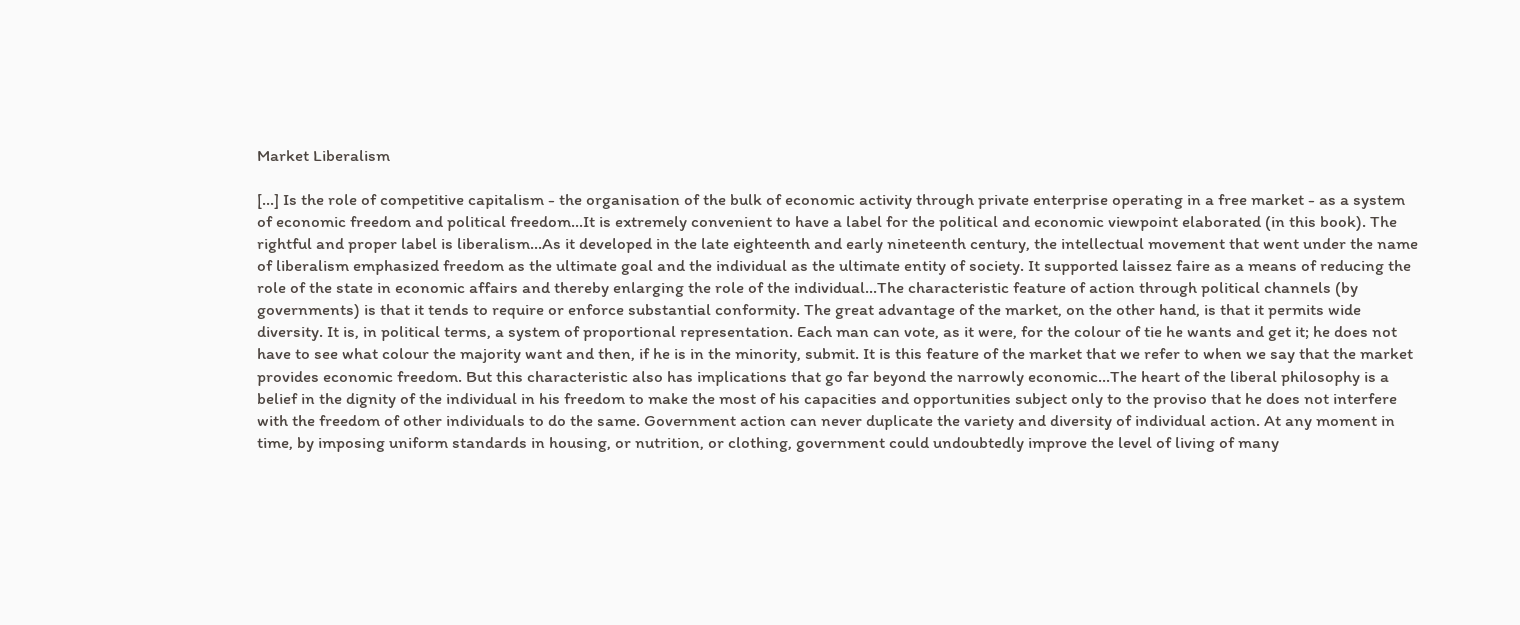Market Liberalism

[...] Is the role of competitive capitalism - the organisation of the bulk of economic activity through private enterprise operating in a free market - as a system of economic freedom and political freedom...It is extremely convenient to have a label for the political and economic viewpoint elaborated (in this book). The rightful and proper label is liberalism...As it developed in the late eighteenth and early nineteenth century, the intellectual movement that went under the name of liberalism emphasized freedom as the ultimate goal and the individual as the ultimate entity of society. It supported laissez faire as a means of reducing the role of the state in economic affairs and thereby enlarging the role of the individual...The characteristic feature of action through political channels (by governments) is that it tends to require or enforce substantial conformity. The great advantage of the market, on the other hand, is that it permits wide diversity. It is, in political terms, a system of proportional representation. Each man can vote, as it were, for the colour of tie he wants and get it; he does not have to see what colour the majority want and then, if he is in the minority, submit. It is this feature of the market that we refer to when we say that the market provides economic freedom. But this characteristic also has implications that go far beyond the narrowly economic...The heart of the liberal philosophy is a belief in the dignity of the individual in his freedom to make the most of his capacities and opportunities subject only to the proviso that he does not interfere with the freedom of other individuals to do the same. Government action can never duplicate the variety and diversity of individual action. At any moment in time, by imposing uniform standards in housing, or nutrition, or clothing, government could undoubtedly improve the level of living of many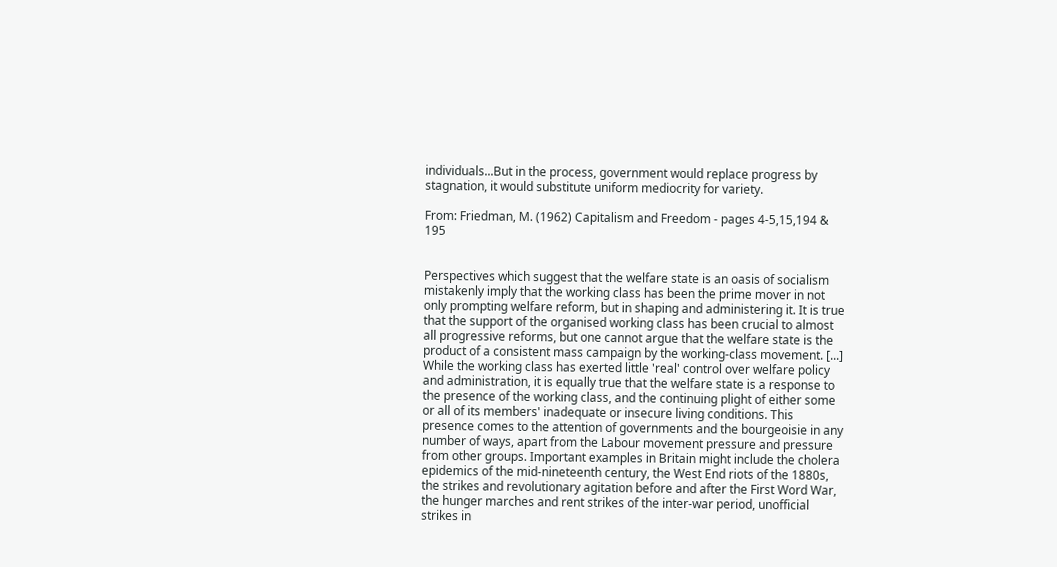individuals...But in the process, government would replace progress by stagnation, it would substitute uniform mediocrity for variety.

From: Friedman, M. (1962) Capitalism and Freedom - pages 4-5,15,194 & 195


Perspectives which suggest that the welfare state is an oasis of socialism mistakenly imply that the working class has been the prime mover in not only prompting welfare reform, but in shaping and administering it. It is true that the support of the organised working class has been crucial to almost all progressive reforms, but one cannot argue that the welfare state is the product of a consistent mass campaign by the working-class movement. [...] While the working class has exerted little 'real' control over welfare policy and administration, it is equally true that the welfare state is a response to the presence of the working class, and the continuing plight of either some or all of its members' inadequate or insecure living conditions. This presence comes to the attention of governments and the bourgeoisie in any number of ways, apart from the Labour movement pressure and pressure from other groups. Important examples in Britain might include the cholera epidemics of the mid-nineteenth century, the West End riots of the 1880s, the strikes and revolutionary agitation before and after the First Word War, the hunger marches and rent strikes of the inter-war period, unofficial strikes in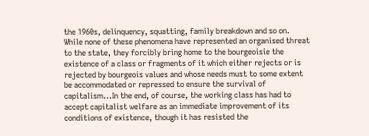the 1960s, delinquency, squatting, family breakdown and so on. While none of these phenomena have represented an organised threat to the state, they forcibly bring home to the bourgeoisie the existence of a class or fragments of it which either rejects or is rejected by bourgeois values and whose needs must to some extent be accommodated or repressed to ensure the survival of capitalism...In the end, of course, the working class has had to accept capitalist welfare as an immediate improvement of its conditions of existence, though it has resisted the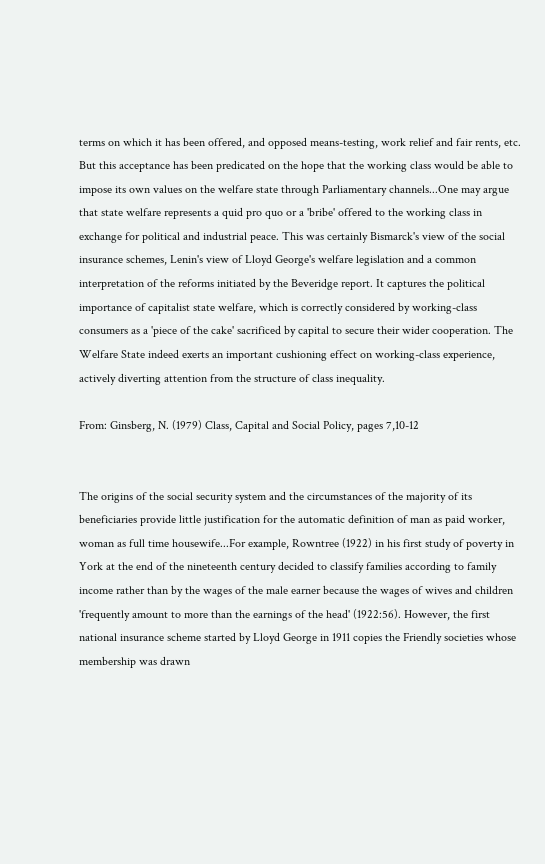terms on which it has been offered, and opposed means-testing, work relief and fair rents, etc. But this acceptance has been predicated on the hope that the working class would be able to impose its own values on the welfare state through Parliamentary channels...One may argue that state welfare represents a quid pro quo or a 'bribe' offered to the working class in exchange for political and industrial peace. This was certainly Bismarck's view of the social insurance schemes, Lenin's view of Lloyd George's welfare legislation and a common interpretation of the reforms initiated by the Beveridge report. It captures the political importance of capitalist state welfare, which is correctly considered by working-class consumers as a 'piece of the cake' sacrificed by capital to secure their wider cooperation. The Welfare State indeed exerts an important cushioning effect on working-class experience, actively diverting attention from the structure of class inequality.

From: Ginsberg, N. (1979) Class, Capital and Social Policy, pages 7,10-12


The origins of the social security system and the circumstances of the majority of its beneficiaries provide little justification for the automatic definition of man as paid worker, woman as full time housewife...For example, Rowntree (1922) in his first study of poverty in York at the end of the nineteenth century decided to classify families according to family income rather than by the wages of the male earner because the wages of wives and children 'frequently amount to more than the earnings of the head' (1922:56). However, the first national insurance scheme started by Lloyd George in 1911 copies the Friendly societies whose membership was drawn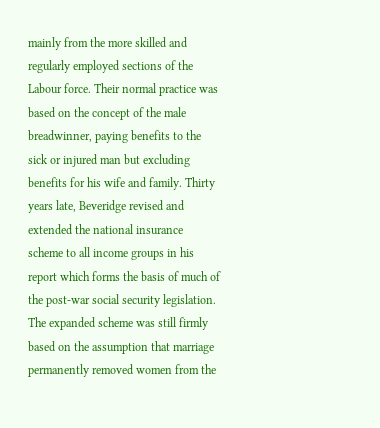mainly from the more skilled and regularly employed sections of the Labour force. Their normal practice was based on the concept of the male breadwinner, paying benefits to the sick or injured man but excluding benefits for his wife and family. Thirty years late, Beveridge revised and extended the national insurance scheme to all income groups in his report which forms the basis of much of the post-war social security legislation. The expanded scheme was still firmly based on the assumption that marriage permanently removed women from the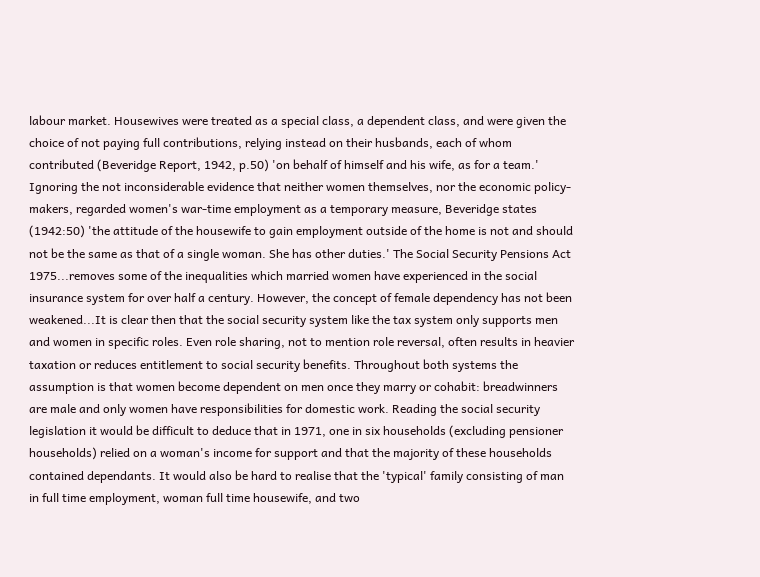labour market. Housewives were treated as a special class, a dependent class, and were given the choice of not paying full contributions, relying instead on their husbands, each of whom contributed (Beveridge Report, 1942, p.50) 'on behalf of himself and his wife, as for a team.' Ignoring the not inconsiderable evidence that neither women themselves, nor the economic policy-makers, regarded women's war-time employment as a temporary measure, Beveridge states (1942:50) 'the attitude of the housewife to gain employment outside of the home is not and should not be the same as that of a single woman. She has other duties.' The Social Security Pensions Act 1975...removes some of the inequalities which married women have experienced in the social insurance system for over half a century. However, the concept of female dependency has not been weakened...It is clear then that the social security system like the tax system only supports men and women in specific roles. Even role sharing, not to mention role reversal, often results in heavier taxation or reduces entitlement to social security benefits. Throughout both systems the assumption is that women become dependent on men once they marry or cohabit: breadwinners are male and only women have responsibilities for domestic work. Reading the social security legislation it would be difficult to deduce that in 1971, one in six households (excluding pensioner households) relied on a woman's income for support and that the majority of these households contained dependants. It would also be hard to realise that the 'typical' family consisting of man in full time employment, woman full time housewife, and two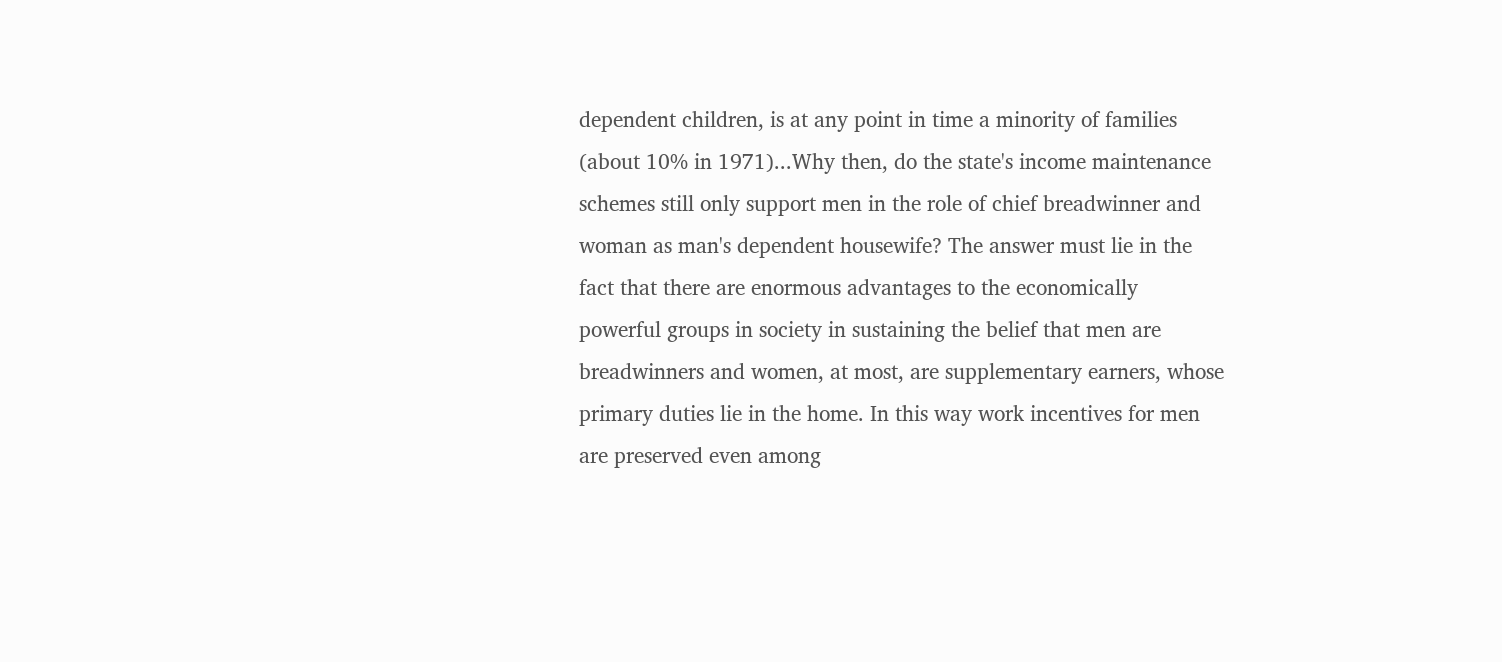dependent children, is at any point in time a minority of families (about 10% in 1971)...Why then, do the state's income maintenance schemes still only support men in the role of chief breadwinner and woman as man's dependent housewife? The answer must lie in the fact that there are enormous advantages to the economically powerful groups in society in sustaining the belief that men are breadwinners and women, at most, are supplementary earners, whose primary duties lie in the home. In this way work incentives for men are preserved even among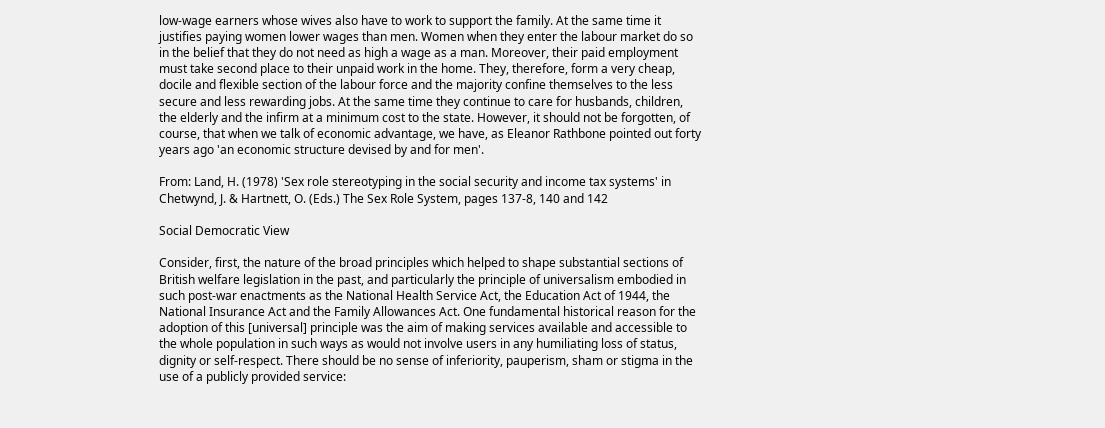low-wage earners whose wives also have to work to support the family. At the same time it justifies paying women lower wages than men. Women when they enter the labour market do so in the belief that they do not need as high a wage as a man. Moreover, their paid employment must take second place to their unpaid work in the home. They, therefore, form a very cheap, docile and flexible section of the labour force and the majority confine themselves to the less secure and less rewarding jobs. At the same time they continue to care for husbands, children, the elderly and the infirm at a minimum cost to the state. However, it should not be forgotten, of course, that when we talk of economic advantage, we have, as Eleanor Rathbone pointed out forty years ago 'an economic structure devised by and for men'.

From: Land, H. (1978) 'Sex role stereotyping in the social security and income tax systems' in Chetwynd, J. & Hartnett, O. (Eds.) The Sex Role System, pages 137-8, 140 and 142

Social Democratic View

Consider, first, the nature of the broad principles which helped to shape substantial sections of British welfare legislation in the past, and particularly the principle of universalism embodied in such post-war enactments as the National Health Service Act, the Education Act of 1944, the National Insurance Act and the Family Allowances Act. One fundamental historical reason for the adoption of this [universal] principle was the aim of making services available and accessible to the whole population in such ways as would not involve users in any humiliating loss of status, dignity or self-respect. There should be no sense of inferiority, pauperism, sham or stigma in the use of a publicly provided service: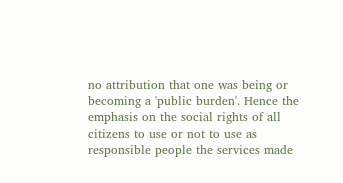no attribution that one was being or becoming a 'public burden'. Hence the emphasis on the social rights of all citizens to use or not to use as responsible people the services made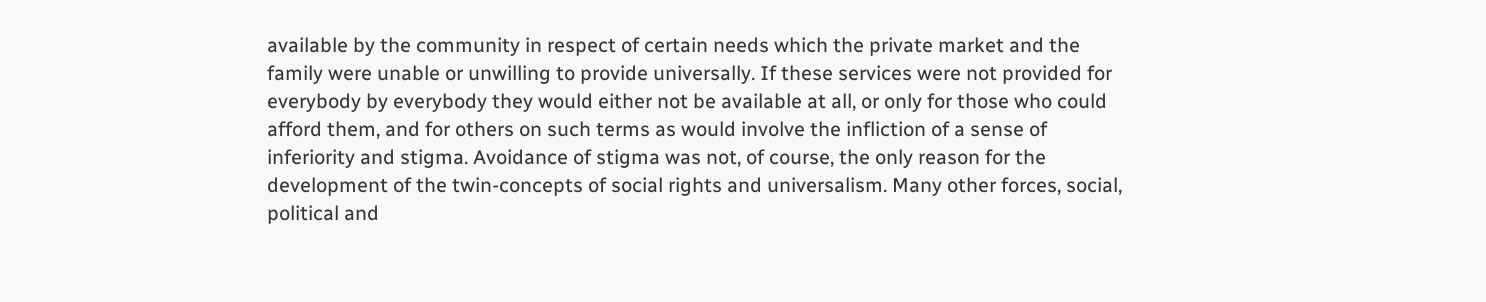available by the community in respect of certain needs which the private market and the family were unable or unwilling to provide universally. If these services were not provided for everybody by everybody they would either not be available at all, or only for those who could afford them, and for others on such terms as would involve the infliction of a sense of inferiority and stigma. Avoidance of stigma was not, of course, the only reason for the development of the twin-concepts of social rights and universalism. Many other forces, social, political and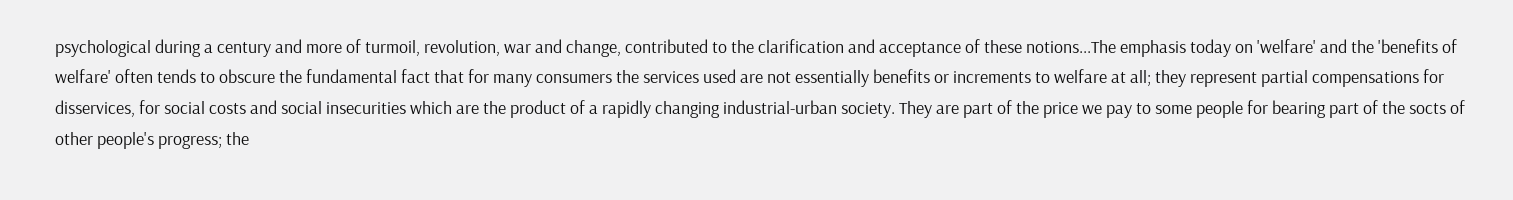psychological during a century and more of turmoil, revolution, war and change, contributed to the clarification and acceptance of these notions...The emphasis today on 'welfare' and the 'benefits of welfare' often tends to obscure the fundamental fact that for many consumers the services used are not essentially benefits or increments to welfare at all; they represent partial compensations for disservices, for social costs and social insecurities which are the product of a rapidly changing industrial-urban society. They are part of the price we pay to some people for bearing part of the socts of other people's progress; the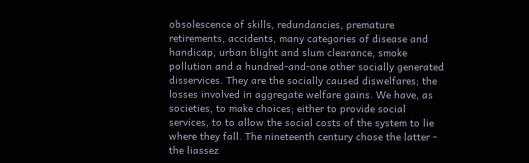obsolescence of skills, redundancies, premature retirements, accidents, many categories of disease and handicap, urban blight and slum clearance, smoke pollution and a hundred-and-one other socially generated disservices. They are the socially caused diswelfares; the losses involved in aggregate welfare gains. We have, as societies, to make choices; either to provide social services, to to allow the social costs of the system to lie where they fall. The nineteenth century chose the latter - the liassez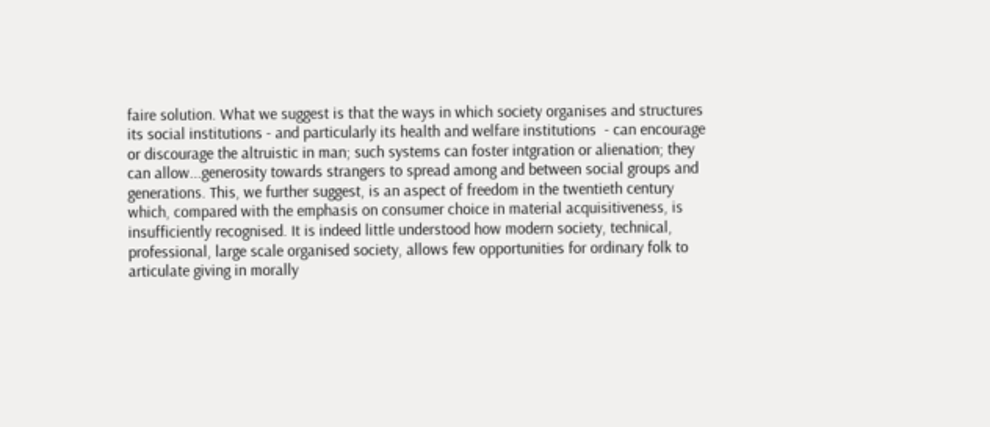faire solution. What we suggest is that the ways in which society organises and structures its social institutions - and particularly its health and welfare institutions  - can encourage or discourage the altruistic in man; such systems can foster intgration or alienation; they can allow...generosity towards strangers to spread among and between social groups and generations. This, we further suggest, is an aspect of freedom in the twentieth century which, compared with the emphasis on consumer choice in material acquisitiveness, is insufficiently recognised. It is indeed little understood how modern society, technical, professional, large scale organised society, allows few opportunities for ordinary folk to articulate giving in morally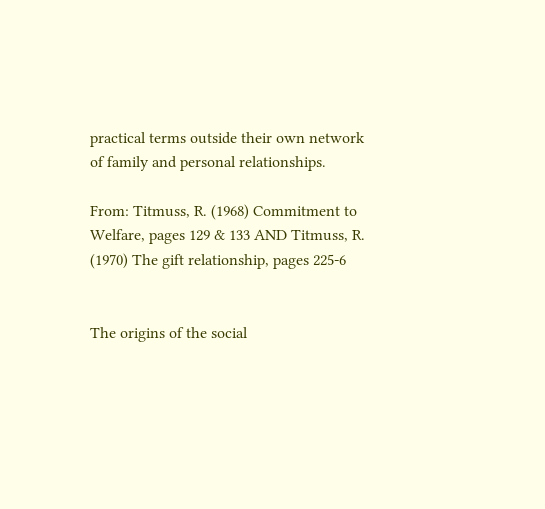practical terms outside their own network of family and personal relationships.

From: Titmuss, R. (1968) Commitment to Welfare, pages 129 & 133 AND Titmuss, R. (1970) The gift relationship, pages 225-6


The origins of the social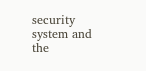security system and the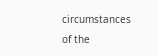circumstances of the